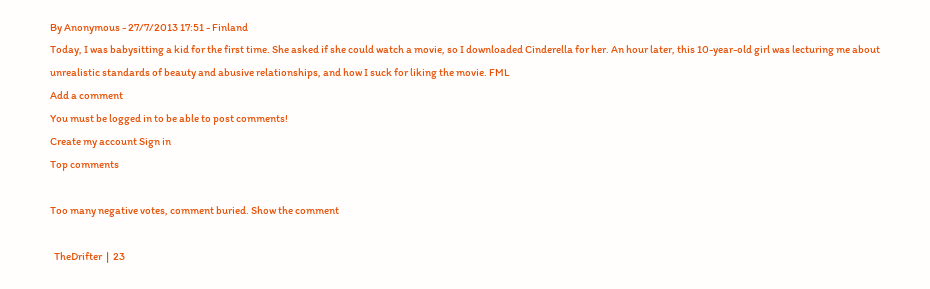By Anonymous - 27/7/2013 17:51 - Finland
Today, I was babysitting a kid for the first time. She asked if she could watch a movie, so I downloaded Cinderella for her. An hour later, this 10-year-old girl was lecturing me about unrealistic standards of beauty and abusive relationships, and how I suck for liking the movie. FML
Add a comment
You must be logged in to be able to post comments!
Create my account Sign in
Top comments

Too many negative votes, comment buried. Show the comment

  TheDrifter  |  23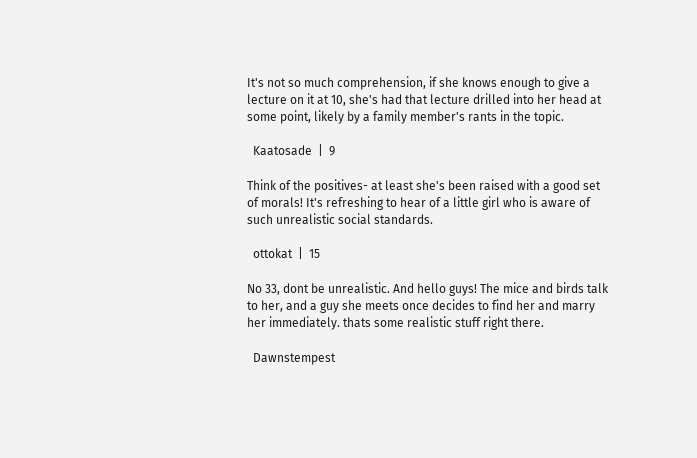It's not so much comprehension, if she knows enough to give a lecture on it at 10, she's had that lecture drilled into her head at some point, likely by a family member's rants in the topic.

  Kaatosade  |  9

Think of the positives- at least she's been raised with a good set of morals! It's refreshing to hear of a little girl who is aware of such unrealistic social standards.

  ottokat  |  15

No 33, dont be unrealistic. And hello guys! The mice and birds talk to her, and a guy she meets once decides to find her and marry her immediately. thats some realistic stuff right there.

  Dawnstempest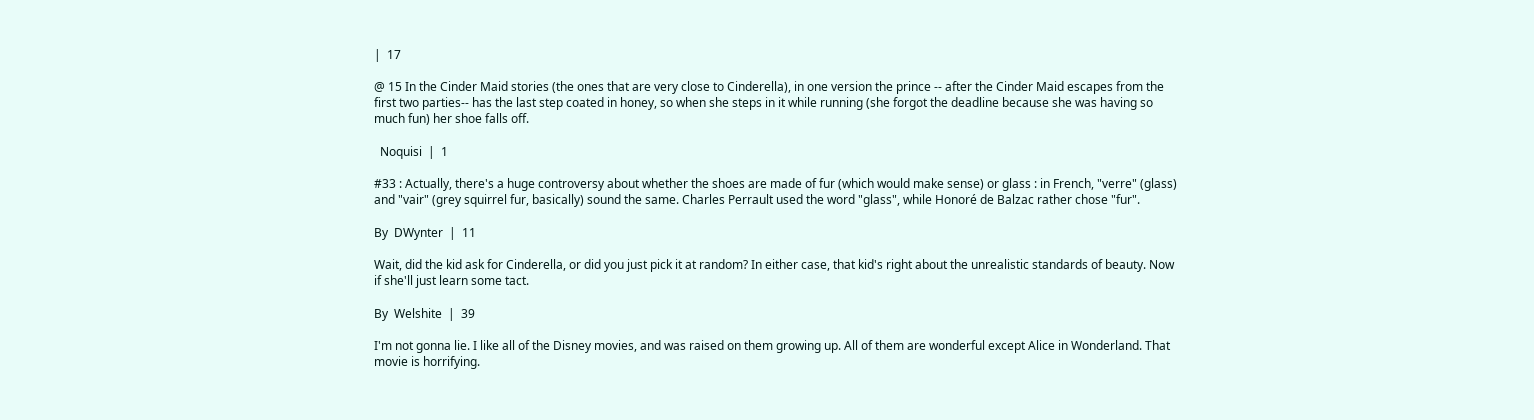|  17

@ 15 In the Cinder Maid stories (the ones that are very close to Cinderella), in one version the prince -- after the Cinder Maid escapes from the first two parties-- has the last step coated in honey, so when she steps in it while running (she forgot the deadline because she was having so much fun) her shoe falls off.

  Noquisi  |  1

#33 : Actually, there's a huge controversy about whether the shoes are made of fur (which would make sense) or glass : in French, "verre" (glass) and "vair" (grey squirrel fur, basically) sound the same. Charles Perrault used the word "glass", while Honoré de Balzac rather chose "fur".

By  DWynter  |  11

Wait, did the kid ask for Cinderella, or did you just pick it at random? In either case, that kid's right about the unrealistic standards of beauty. Now if she'll just learn some tact.

By  Welshite  |  39

I'm not gonna lie. I like all of the Disney movies, and was raised on them growing up. All of them are wonderful except Alice in Wonderland. That movie is horrifying.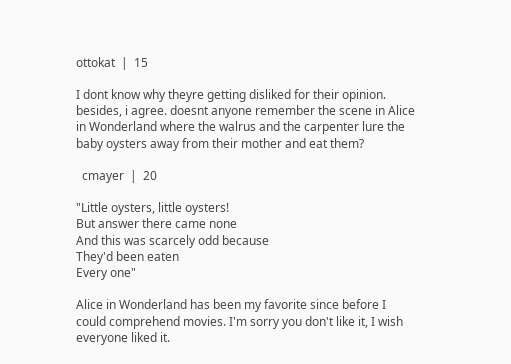ottokat  |  15

I dont know why theyre getting disliked for their opinion. besides, i agree. doesnt anyone remember the scene in Alice in Wonderland where the walrus and the carpenter lure the baby oysters away from their mother and eat them?

  cmayer  |  20

"Little oysters, little oysters!
But answer there came none
And this was scarcely odd because
They'd been eaten
Every one"

Alice in Wonderland has been my favorite since before I could comprehend movies. I'm sorry you don't like it, I wish everyone liked it.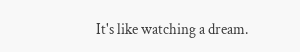It's like watching a dream.